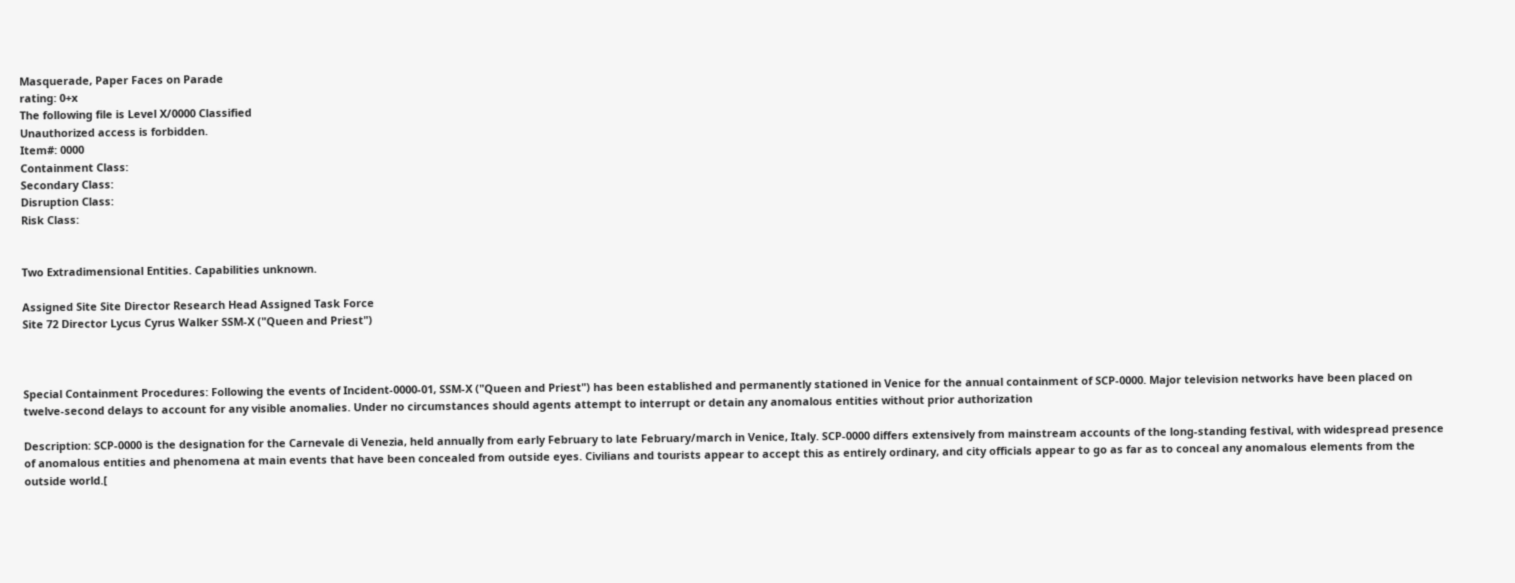Masquerade, Paper Faces on Parade
rating: 0+x
The following file is Level X/0000 Classified
Unauthorized access is forbidden.
Item#: 0000
Containment Class:
Secondary Class:
Disruption Class:
Risk Class:


Two Extradimensional Entities. Capabilities unknown.

Assigned Site Site Director Research Head Assigned Task Force
Site 72 Director Lycus Cyrus Walker SSM-X ("Queen and Priest")



Special Containment Procedures: Following the events of Incident-0000-01, SSM-X ("Queen and Priest") has been established and permanently stationed in Venice for the annual containment of SCP-0000. Major television networks have been placed on twelve-second delays to account for any visible anomalies. Under no circumstances should agents attempt to interrupt or detain any anomalous entities without prior authorization

Description: SCP-0000 is the designation for the Carnevale di Venezia, held annually from early February to late February/march in Venice, Italy. SCP-0000 differs extensively from mainstream accounts of the long-standing festival, with widespread presence of anomalous entities and phenomena at main events that have been concealed from outside eyes. Civilians and tourists appear to accept this as entirely ordinary, and city officials appear to go as far as to conceal any anomalous elements from the outside world.[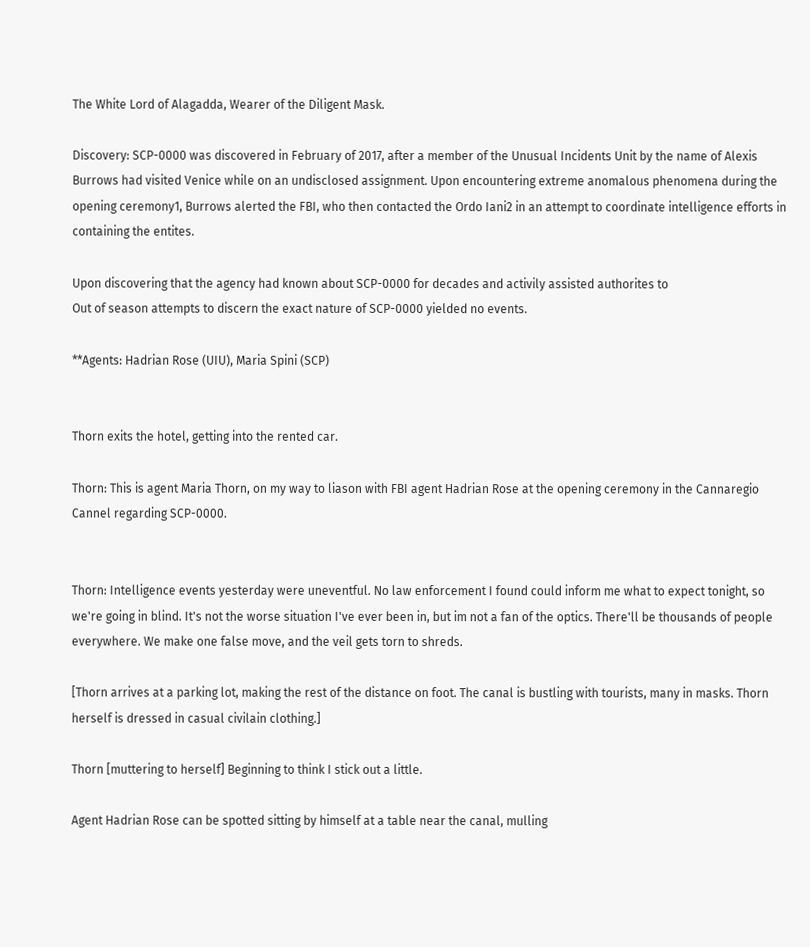The White Lord of Alagadda, Wearer of the Diligent Mask.

Discovery: SCP-0000 was discovered in February of 2017, after a member of the Unusual Incidents Unit by the name of Alexis Burrows had visited Venice while on an undisclosed assignment. Upon encountering extreme anomalous phenomena during the opening ceremony1, Burrows alerted the FBI, who then contacted the Ordo Iani2 in an attempt to coordinate intelligence efforts in containing the entites.

Upon discovering that the agency had known about SCP-0000 for decades and activily assisted authorites to
Out of season attempts to discern the exact nature of SCP-0000 yielded no events.

**Agents: Hadrian Rose (UIU), Maria Spini (SCP)


Thorn exits the hotel, getting into the rented car.

Thorn: This is agent Maria Thorn, on my way to liason with FBI agent Hadrian Rose at the opening ceremony in the Cannaregio Cannel regarding SCP-0000.


Thorn: Intelligence events yesterday were uneventful. No law enforcement I found could inform me what to expect tonight, so we're going in blind. It's not the worse situation I've ever been in, but im not a fan of the optics. There'll be thousands of people everywhere. We make one false move, and the veil gets torn to shreds.

[Thorn arrives at a parking lot, making the rest of the distance on foot. The canal is bustling with tourists, many in masks. Thorn herself is dressed in casual civilain clothing.]

Thorn [muttering to herself] Beginning to think I stick out a little.

Agent Hadrian Rose can be spotted sitting by himself at a table near the canal, mulling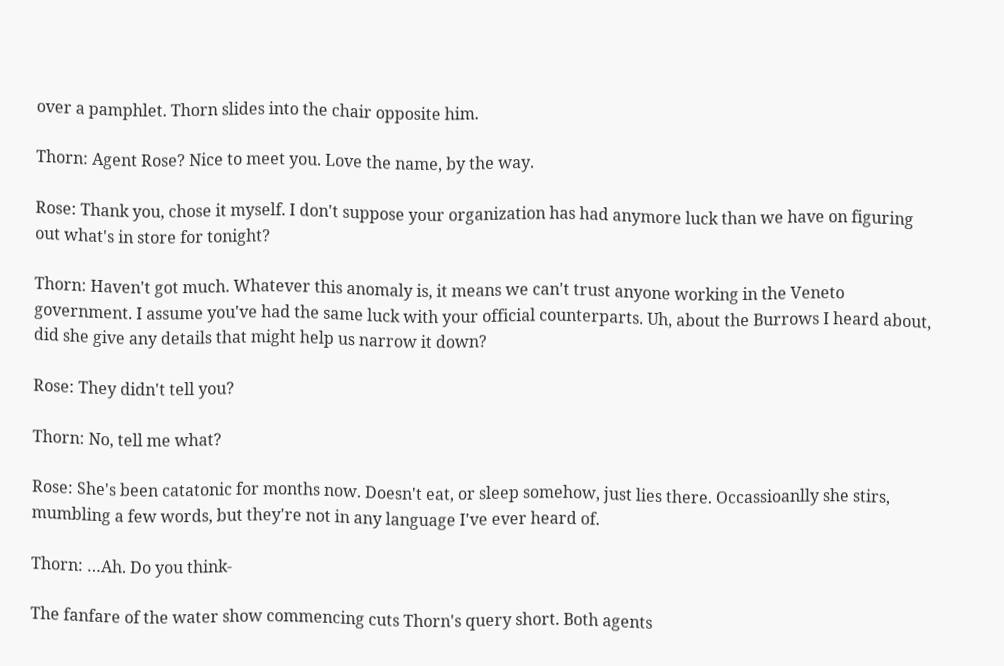over a pamphlet. Thorn slides into the chair opposite him.

Thorn: Agent Rose? Nice to meet you. Love the name, by the way.

Rose: Thank you, chose it myself. I don't suppose your organization has had anymore luck than we have on figuring out what's in store for tonight?

Thorn: Haven't got much. Whatever this anomaly is, it means we can't trust anyone working in the Veneto government. I assume you've had the same luck with your official counterparts. Uh, about the Burrows I heard about, did she give any details that might help us narrow it down?

Rose: They didn't tell you?

Thorn: No, tell me what?

Rose: She's been catatonic for months now. Doesn't eat, or sleep somehow, just lies there. Occassioanlly she stirs, mumbling a few words, but they're not in any language I've ever heard of.

Thorn: …Ah. Do you think-

The fanfare of the water show commencing cuts Thorn's query short. Both agents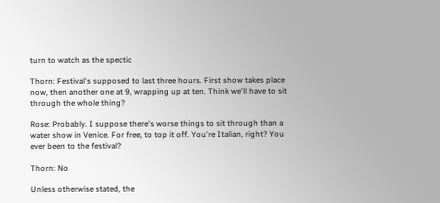turn to watch as the spectic

Thorn: Festival's supposed to last three hours. First show takes place now, then another one at 9, wrapping up at ten. Think we'll have to sit through the whole thing?

Rose: Probably. I suppose there's worse things to sit through than a water show in Venice. For free, to top it off. You're Italian, right? You ever been to the festival?

Thorn: No

Unless otherwise stated, the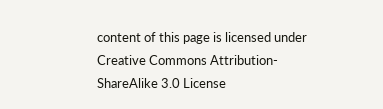content of this page is licensed under Creative Commons Attribution-ShareAlike 3.0 License